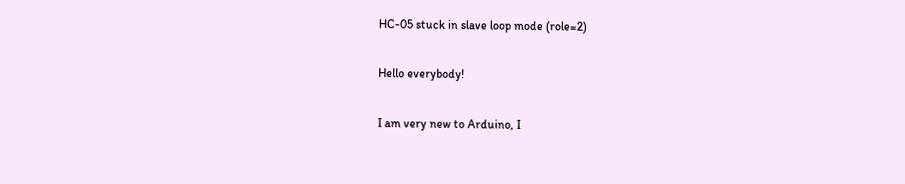HC-05 stuck in slave loop mode (role=2)

Hello everybody!

I am very new to Arduino, I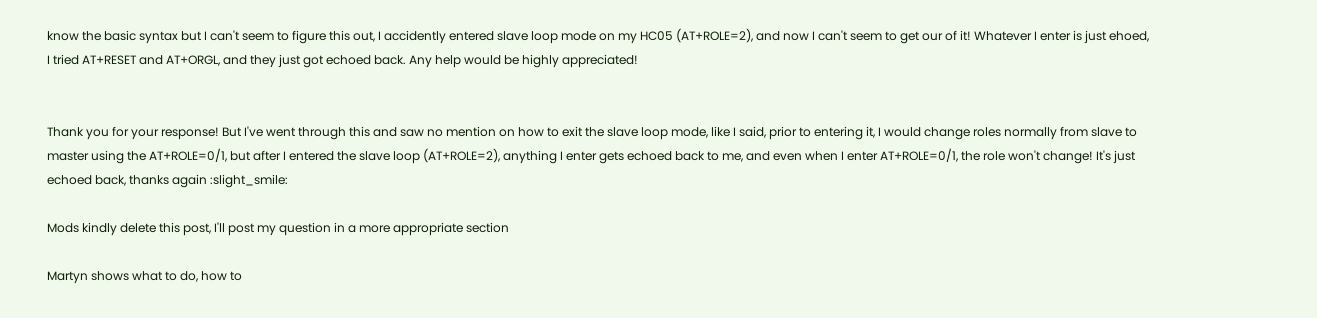know the basic syntax but I can't seem to figure this out, I accidently entered slave loop mode on my HC05 (AT+ROLE=2), and now I can't seem to get our of it! Whatever I enter is just ehoed, I tried AT+RESET and AT+ORGL, and they just got echoed back. Any help would be highly appreciated!


Thank you for your response! But I've went through this and saw no mention on how to exit the slave loop mode, like I said, prior to entering it, I would change roles normally from slave to master using the AT+ROLE=0/1, but after I entered the slave loop (AT+ROLE=2), anything I enter gets echoed back to me, and even when I enter AT+ROLE=0/1, the role won't change! It's just echoed back, thanks again :slight_smile:

Mods kindly delete this post, I'll post my question in a more appropriate section

Martyn shows what to do, how to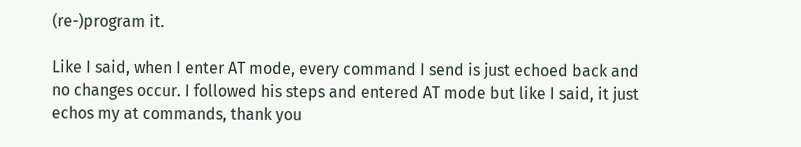(re-)program it.

Like I said, when I enter AT mode, every command I send is just echoed back and no changes occur. I followed his steps and entered AT mode but like I said, it just echos my at commands, thank you